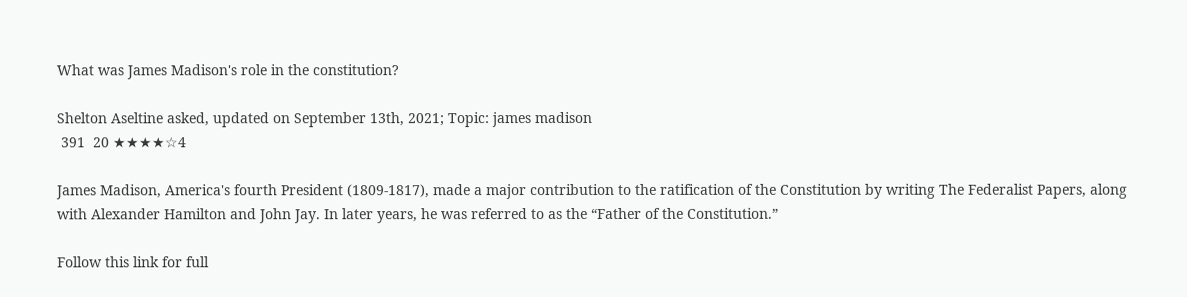What was James Madison's role in the constitution?

Shelton Aseltine asked, updated on September 13th, 2021; Topic: james madison
 391  20 ★★★★☆4

James Madison, America's fourth President (1809-1817), made a major contribution to the ratification of the Constitution by writing The Federalist Papers, along with Alexander Hamilton and John Jay. In later years, he was referred to as the “Father of the Constitution.”

Follow this link for full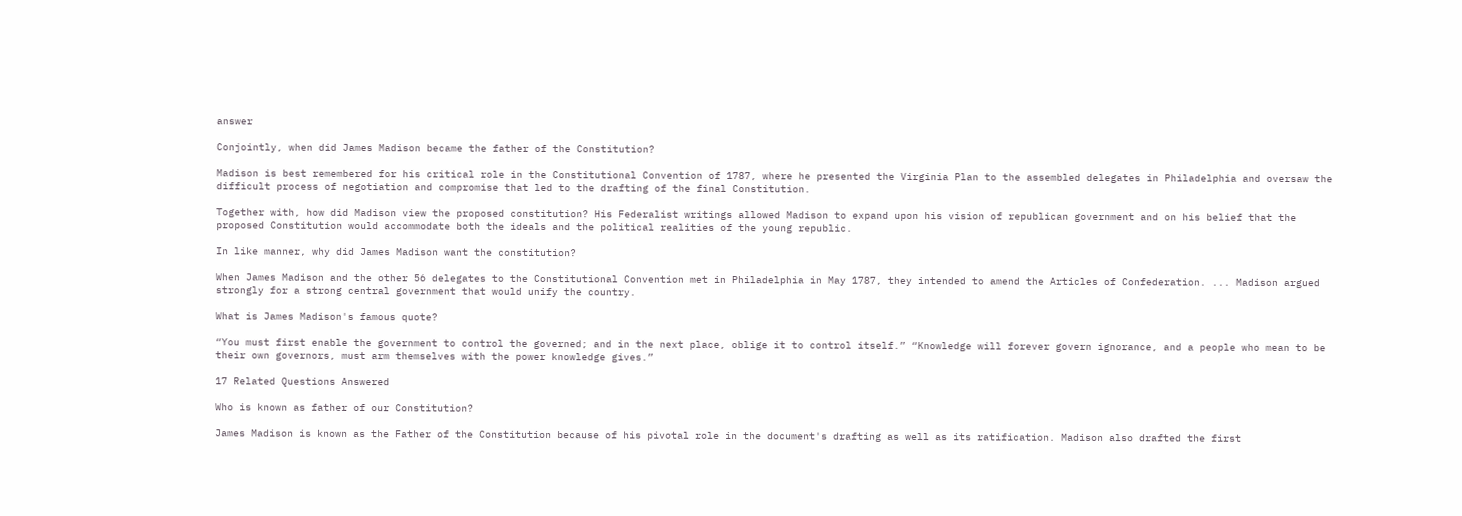answer

Conjointly, when did James Madison became the father of the Constitution?

Madison is best remembered for his critical role in the Constitutional Convention of 1787, where he presented the Virginia Plan to the assembled delegates in Philadelphia and oversaw the difficult process of negotiation and compromise that led to the drafting of the final Constitution.

Together with, how did Madison view the proposed constitution? His Federalist writings allowed Madison to expand upon his vision of republican government and on his belief that the proposed Constitution would accommodate both the ideals and the political realities of the young republic.

In like manner, why did James Madison want the constitution?

When James Madison and the other 56 delegates to the Constitutional Convention met in Philadelphia in May 1787, they intended to amend the Articles of Confederation. ... Madison argued strongly for a strong central government that would unify the country.

What is James Madison's famous quote?

“You must first enable the government to control the governed; and in the next place, oblige it to control itself.” “Knowledge will forever govern ignorance, and a people who mean to be their own governors, must arm themselves with the power knowledge gives.”

17 Related Questions Answered

Who is known as father of our Constitution?

James Madison is known as the Father of the Constitution because of his pivotal role in the document's drafting as well as its ratification. Madison also drafted the first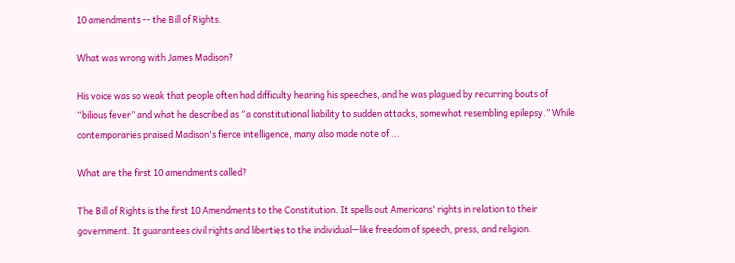10 amendments -- the Bill of Rights.

What was wrong with James Madison?

His voice was so weak that people often had difficulty hearing his speeches, and he was plagued by recurring bouts of “bilious fever” and what he described as “a constitutional liability to sudden attacks, somewhat resembling epilepsy.” While contemporaries praised Madison's fierce intelligence, many also made note of ...

What are the first 10 amendments called?

The Bill of Rights is the first 10 Amendments to the Constitution. It spells out Americans' rights in relation to their government. It guarantees civil rights and liberties to the individual—like freedom of speech, press, and religion.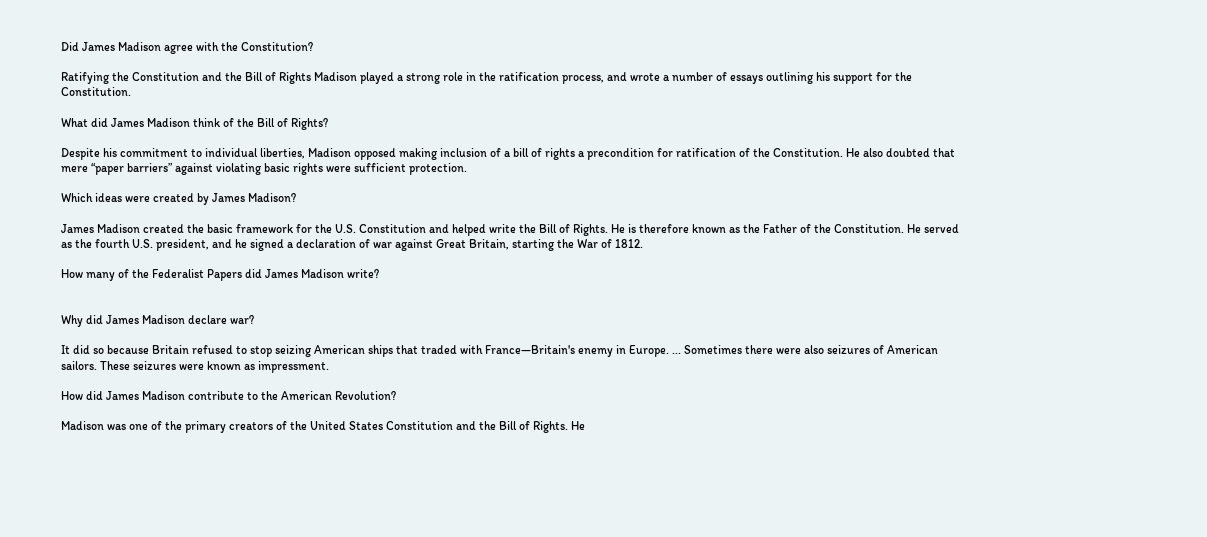Did James Madison agree with the Constitution?

Ratifying the Constitution and the Bill of Rights Madison played a strong role in the ratification process, and wrote a number of essays outlining his support for the Constitution.

What did James Madison think of the Bill of Rights?

Despite his commitment to individual liberties, Madison opposed making inclusion of a bill of rights a precondition for ratification of the Constitution. He also doubted that mere “paper barriers” against violating basic rights were sufficient protection.

Which ideas were created by James Madison?

James Madison created the basic framework for the U.S. Constitution and helped write the Bill of Rights. He is therefore known as the Father of the Constitution. He served as the fourth U.S. president, and he signed a declaration of war against Great Britain, starting the War of 1812.

How many of the Federalist Papers did James Madison write?


Why did James Madison declare war?

It did so because Britain refused to stop seizing American ships that traded with France—Britain's enemy in Europe. ... Sometimes there were also seizures of American sailors. These seizures were known as impressment.

How did James Madison contribute to the American Revolution?

Madison was one of the primary creators of the United States Constitution and the Bill of Rights. He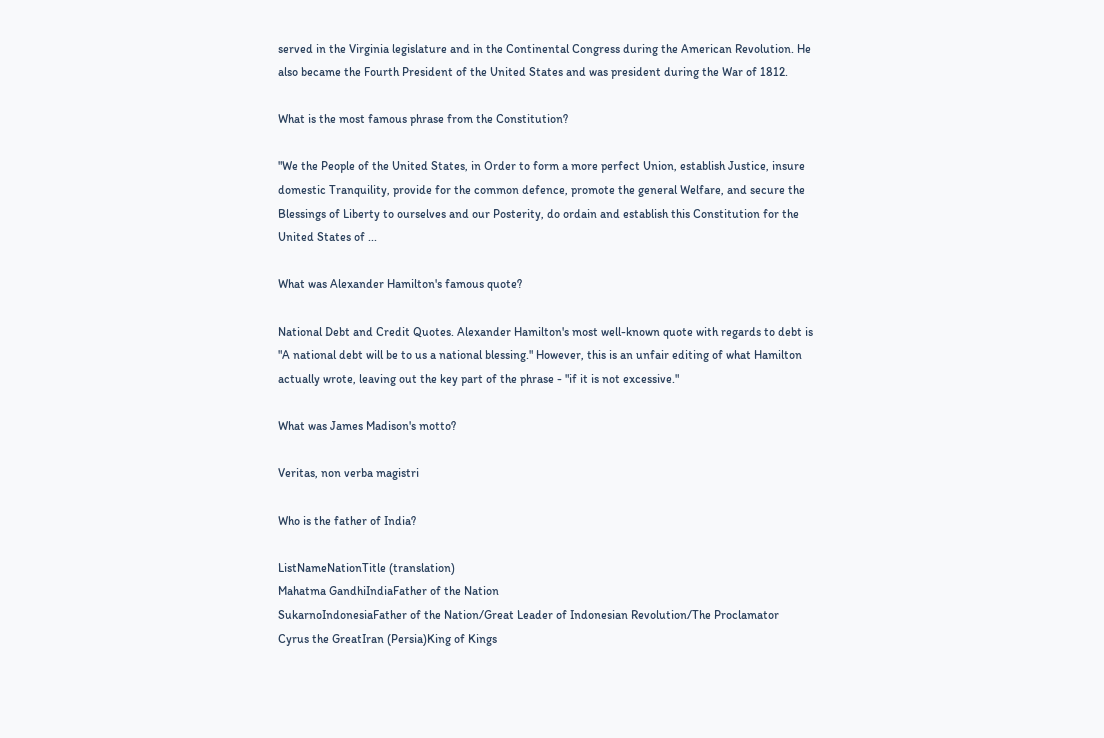served in the Virginia legislature and in the Continental Congress during the American Revolution. He also became the Fourth President of the United States and was president during the War of 1812.

What is the most famous phrase from the Constitution?

"We the People of the United States, in Order to form a more perfect Union, establish Justice, insure domestic Tranquility, provide for the common defence, promote the general Welfare, and secure the Blessings of Liberty to ourselves and our Posterity, do ordain and establish this Constitution for the United States of ...

What was Alexander Hamilton's famous quote?

National Debt and Credit Quotes. Alexander Hamilton's most well-known quote with regards to debt is "A national debt will be to us a national blessing." However, this is an unfair editing of what Hamilton actually wrote, leaving out the key part of the phrase - "if it is not excessive."

What was James Madison's motto?

Veritas, non verba magistri

Who is the father of India?

ListNameNationTitle (translation)
Mahatma GandhiIndiaFather of the Nation
SukarnoIndonesiaFather of the Nation/Great Leader of Indonesian Revolution/The Proclamator
Cyrus the GreatIran (Persia)King of Kings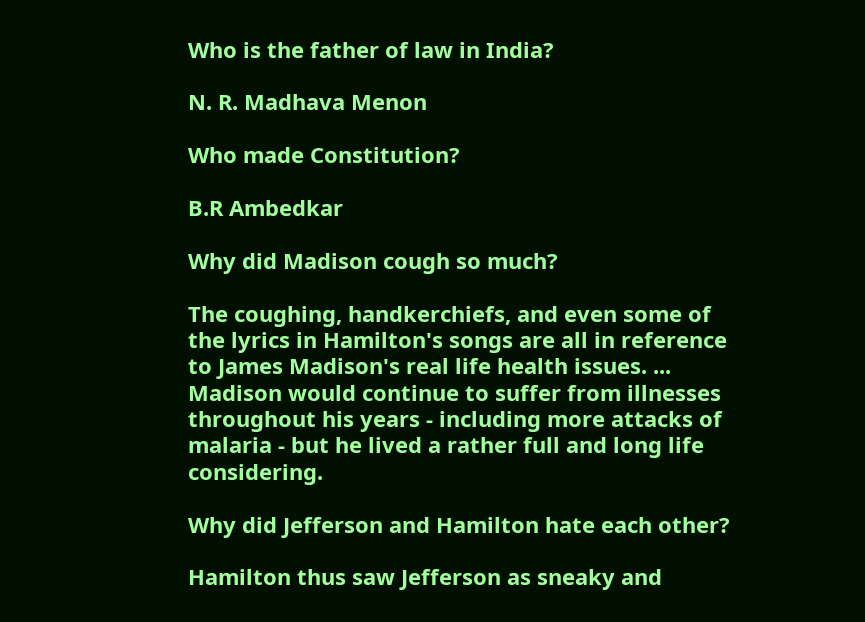Who is the father of law in India?

N. R. Madhava Menon

Who made Constitution?

B.R Ambedkar

Why did Madison cough so much?

The coughing, handkerchiefs, and even some of the lyrics in Hamilton's songs are all in reference to James Madison's real life health issues. ... Madison would continue to suffer from illnesses throughout his years - including more attacks of malaria - but he lived a rather full and long life considering.

Why did Jefferson and Hamilton hate each other?

Hamilton thus saw Jefferson as sneaky and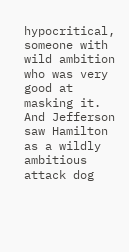hypocritical, someone with wild ambition who was very good at masking it. And Jefferson saw Hamilton as a wildly ambitious attack dog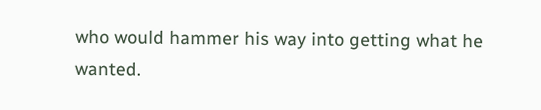who would hammer his way into getting what he wanted.